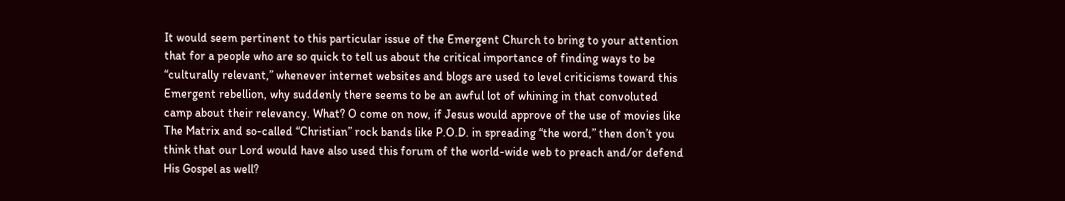It would seem pertinent to this particular issue of the Emergent Church to bring to your attention that for a people who are so quick to tell us about the critical importance of finding ways to be “culturally relevant,” whenever internet websites and blogs are used to level criticisms toward this Emergent rebellion, why suddenly there seems to be an awful lot of whining in that convoluted camp about their relevancy. What? O come on now, if Jesus would approve of the use of movies like The Matrix and so-called “Christian” rock bands like P.O.D. in spreading “the word,” then don’t you think that our Lord would have also used this forum of the world-wide web to preach and/or defend His Gospel as well?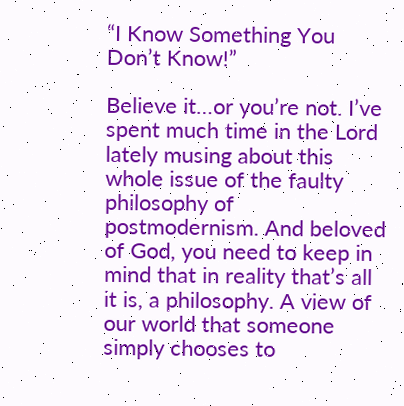“I Know Something You Don’t Know!”

Believe it…or you’re not. I’ve spent much time in the Lord lately musing about this whole issue of the faulty philosophy of postmodernism. And beloved of God, you need to keep in mind that in reality that’s all it is, a philosophy. A view of our world that someone simply chooses to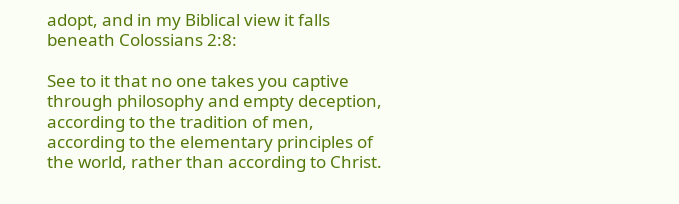adopt, and in my Biblical view it falls beneath Colossians 2:8:

See to it that no one takes you captive through philosophy and empty deception, according to the tradition of men, according to the elementary principles of the world, rather than according to Christ.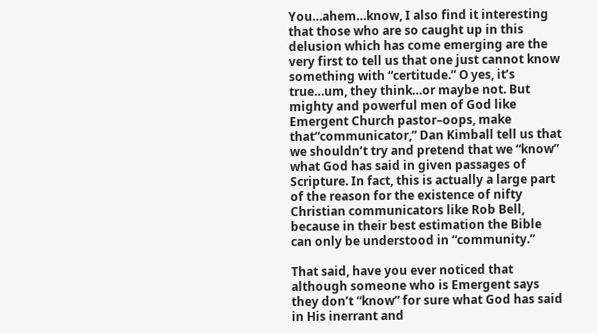You…ahem…know, I also find it interesting that those who are so caught up in this delusion which has come emerging are the very first to tell us that one just cannot know something with “certitude.” O yes, it’s true…um, they think…or maybe not. But mighty and powerful men of God like Emergent Church pastor–oops, make that“communicator,” Dan Kimball tell us that we shouldn’t try and pretend that we “know” what God has said in given passages of Scripture. In fact, this is actually a large part of the reason for the existence of nifty Christian communicators like Rob Bell, because in their best estimation the Bible can only be understood in “community.”

That said, have you ever noticed that although someone who is Emergent says they don’t “know” for sure what God has said in His inerrant and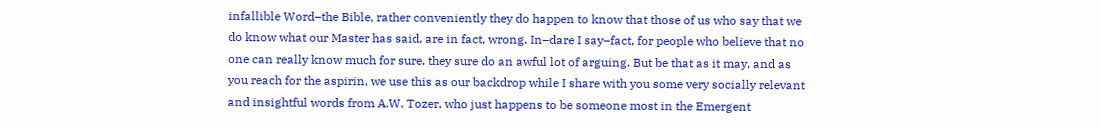infallible Word–the Bible, rather conveniently they do happen to know that those of us who say that we do know what our Master has said, are in fact, wrong. In–dare I say–fact, for people who believe that no one can really know much for sure, they sure do an awful lot of arguing. But be that as it may, and as you reach for the aspirin, we use this as our backdrop while I share with you some very socially relevant and insightful words from A.W. Tozer, who just happens to be someone most in the Emergent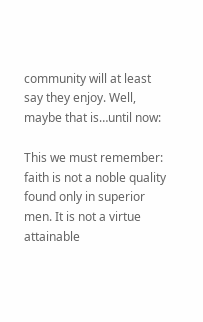community will at least say they enjoy. Well, maybe that is…until now:

This we must remember: faith is not a noble quality found only in superior men. It is not a virtue attainable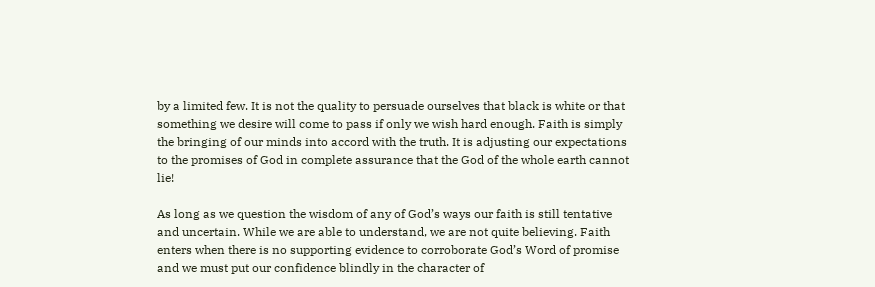by a limited few. It is not the quality to persuade ourselves that black is white or that something we desire will come to pass if only we wish hard enough. Faith is simply the bringing of our minds into accord with the truth. It is adjusting our expectations to the promises of God in complete assurance that the God of the whole earth cannot lie!

As long as we question the wisdom of any of God’s ways our faith is still tentative and uncertain. While we are able to understand, we are not quite believing. Faith enters when there is no supporting evidence to corroborate God’s Word of promise and we must put our confidence blindly in the character of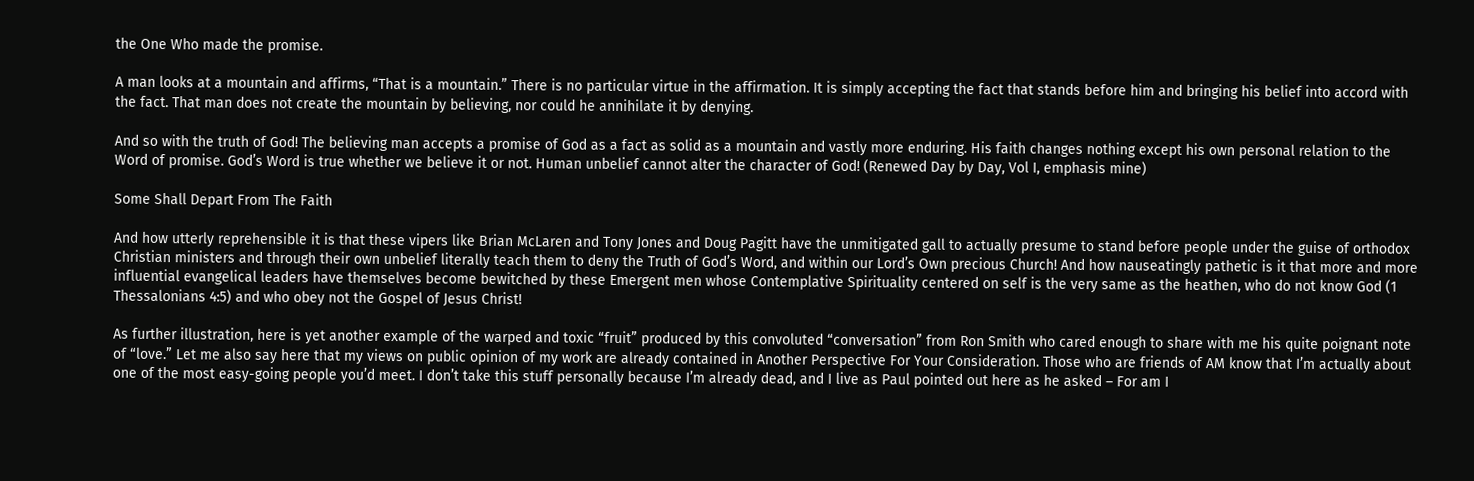the One Who made the promise.

A man looks at a mountain and affirms, “That is a mountain.” There is no particular virtue in the affirmation. It is simply accepting the fact that stands before him and bringing his belief into accord with the fact. That man does not create the mountain by believing, nor could he annihilate it by denying.

And so with the truth of God! The believing man accepts a promise of God as a fact as solid as a mountain and vastly more enduring. His faith changes nothing except his own personal relation to the Word of promise. God’s Word is true whether we believe it or not. Human unbelief cannot alter the character of God! (Renewed Day by Day, Vol I, emphasis mine)

Some Shall Depart From The Faith

And how utterly reprehensible it is that these vipers like Brian McLaren and Tony Jones and Doug Pagitt have the unmitigated gall to actually presume to stand before people under the guise of orthodox Christian ministers and through their own unbelief literally teach them to deny the Truth of God’s Word, and within our Lord’s Own precious Church! And how nauseatingly pathetic is it that more and more influential evangelical leaders have themselves become bewitched by these Emergent men whose Contemplative Spirituality centered on self is the very same as the heathen, who do not know God (1 Thessalonians 4:5) and who obey not the Gospel of Jesus Christ!

As further illustration, here is yet another example of the warped and toxic “fruit” produced by this convoluted “conversation” from Ron Smith who cared enough to share with me his quite poignant note of “love.” Let me also say here that my views on public opinion of my work are already contained in Another Perspective For Your Consideration. Those who are friends of AM know that I’m actually about one of the most easy-going people you’d meet. I don’t take this stuff personally because I’m already dead, and I live as Paul pointed out here as he asked – For am I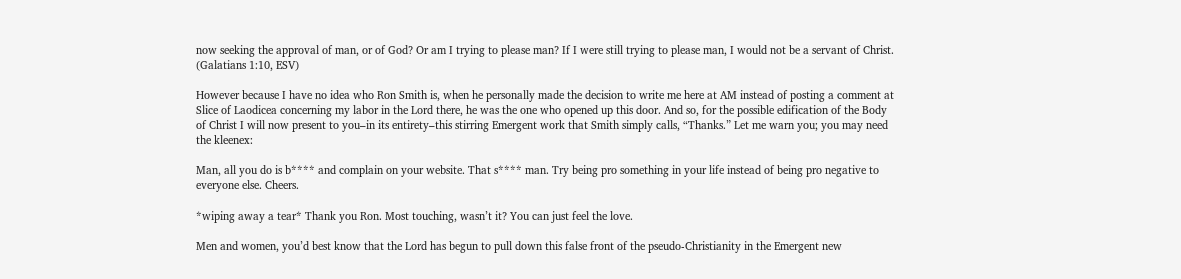now seeking the approval of man, or of God? Or am I trying to please man? If I were still trying to please man, I would not be a servant of Christ. (Galatians 1:10, ESV)

However because I have no idea who Ron Smith is, when he personally made the decision to write me here at AM instead of posting a comment at Slice of Laodicea concerning my labor in the Lord there, he was the one who opened up this door. And so, for the possible edification of the Body of Christ I will now present to you–in its entirety–this stirring Emergent work that Smith simply calls, “Thanks.” Let me warn you; you may need the kleenex:

Man, all you do is b**** and complain on your website. That s**** man. Try being pro something in your life instead of being pro negative to everyone else. Cheers.

*wiping away a tear* Thank you Ron. Most touching, wasn’t it? You can just feel the love.

Men and women, you’d best know that the Lord has begun to pull down this false front of the pseudo-Christianity in the Emergent new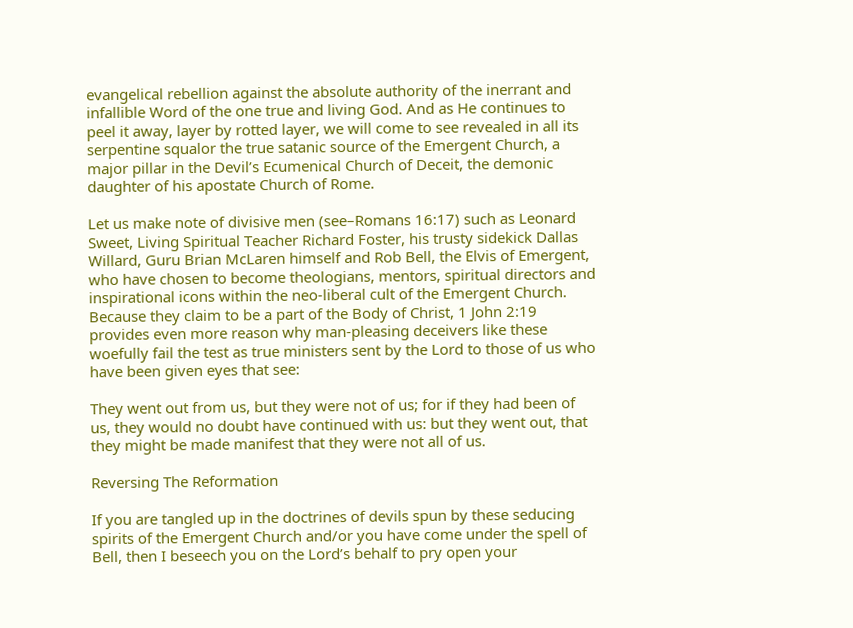evangelical rebellion against the absolute authority of the inerrant and infallible Word of the one true and living God. And as He continues to peel it away, layer by rotted layer, we will come to see revealed in all its serpentine squalor the true satanic source of the Emergent Church, a major pillar in the Devil’s Ecumenical Church of Deceit, the demonic daughter of his apostate Church of Rome.

Let us make note of divisive men (see–Romans 16:17) such as Leonard Sweet, Living Spiritual Teacher Richard Foster, his trusty sidekick Dallas Willard, Guru Brian McLaren himself and Rob Bell, the Elvis of Emergent, who have chosen to become theologians, mentors, spiritual directors and inspirational icons within the neo-liberal cult of the Emergent Church. Because they claim to be a part of the Body of Christ, 1 John 2:19 provides even more reason why man-pleasing deceivers like these woefully fail the test as true ministers sent by the Lord to those of us who have been given eyes that see:

They went out from us, but they were not of us; for if they had been of us, they would no doubt have continued with us: but they went out, that they might be made manifest that they were not all of us.

Reversing The Reformation

If you are tangled up in the doctrines of devils spun by these seducing spirits of the Emergent Church and/or you have come under the spell of Bell, then I beseech you on the Lord’s behalf to pry open your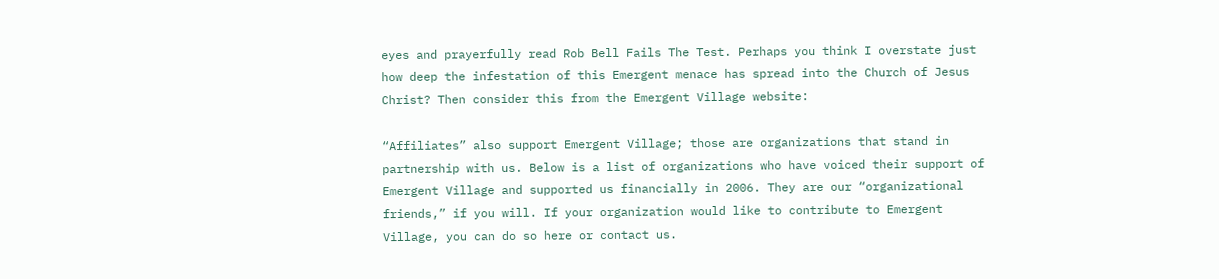eyes and prayerfully read Rob Bell Fails The Test. Perhaps you think I overstate just how deep the infestation of this Emergent menace has spread into the Church of Jesus Christ? Then consider this from the Emergent Village website:

“Affiliates” also support Emergent Village; those are organizations that stand in partnership with us. Below is a list of organizations who have voiced their support of Emergent Village and supported us financially in 2006. They are our “organizational friends,” if you will. If your organization would like to contribute to Emergent Village, you can do so here or contact us.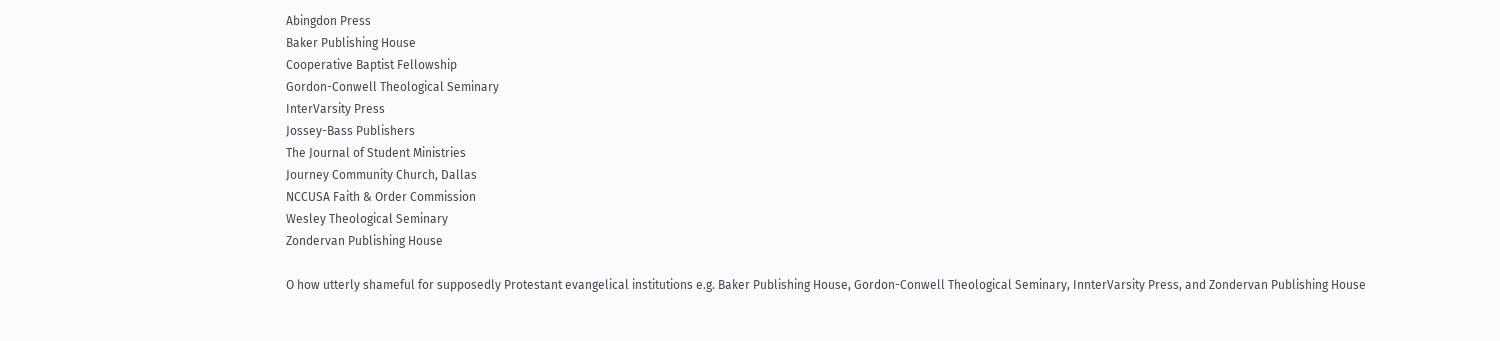Abingdon Press
Baker Publishing House
Cooperative Baptist Fellowship
Gordon-Conwell Theological Seminary
InterVarsity Press
Jossey-Bass Publishers
The Journal of Student Ministries
Journey Community Church, Dallas
NCCUSA Faith & Order Commission
Wesley Theological Seminary
Zondervan Publishing House

O how utterly shameful for supposedly Protestant evangelical institutions e.g. Baker Publishing House, Gordon-Conwell Theological Seminary, InnterVarsity Press, and Zondervan Publishing House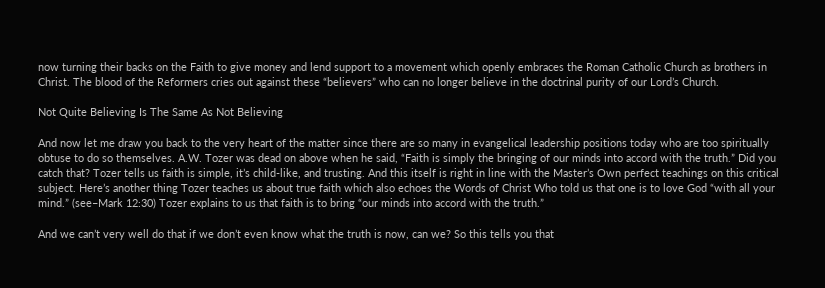now turning their backs on the Faith to give money and lend support to a movement which openly embraces the Roman Catholic Church as brothers in Christ. The blood of the Reformers cries out against these “believers” who can no longer believe in the doctrinal purity of our Lord’s Church.

Not Quite Believing Is The Same As Not Believing

And now let me draw you back to the very heart of the matter since there are so many in evangelical leadership positions today who are too spiritually obtuse to do so themselves. A.W. Tozer was dead on above when he said, “Faith is simply the bringing of our minds into accord with the truth.” Did you catch that? Tozer tells us faith is simple, it’s child-like, and trusting. And this itself is right in line with the Master’s Own perfect teachings on this critical subject. Here’s another thing Tozer teaches us about true faith which also echoes the Words of Christ Who told us that one is to love God “with all your mind.” (see–Mark 12:30) Tozer explains to us that faith is to bring “our minds into accord with the truth.”

And we can’t very well do that if we don’t even know what the truth is now, can we? So this tells you that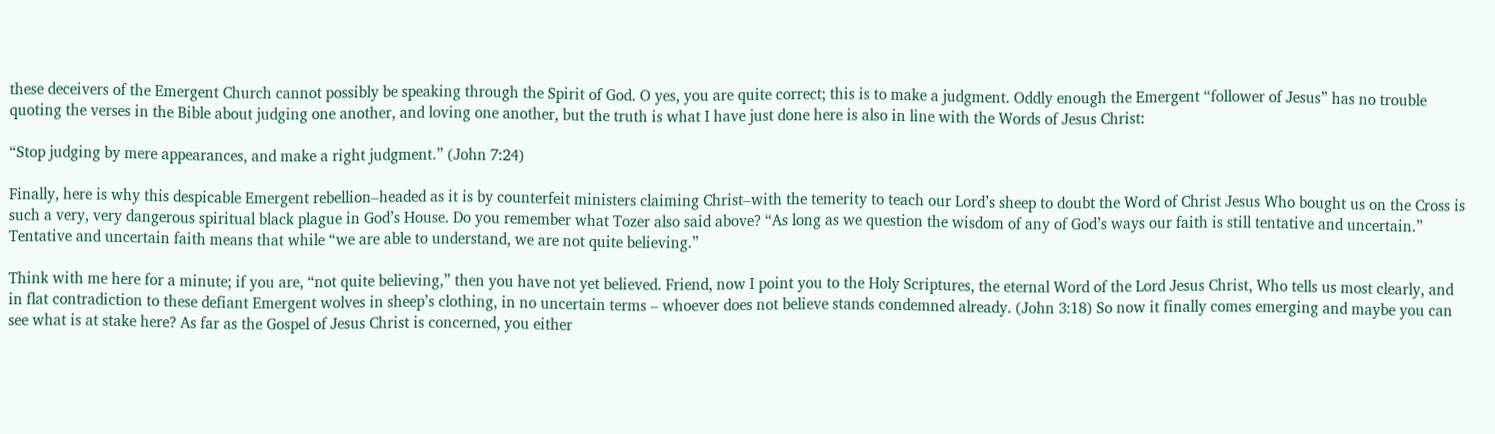these deceivers of the Emergent Church cannot possibly be speaking through the Spirit of God. O yes, you are quite correct; this is to make a judgment. Oddly enough the Emergent “follower of Jesus” has no trouble quoting the verses in the Bible about judging one another, and loving one another, but the truth is what I have just done here is also in line with the Words of Jesus Christ:

“Stop judging by mere appearances, and make a right judgment.” (John 7:24)

Finally, here is why this despicable Emergent rebellion–headed as it is by counterfeit ministers claiming Christ–with the temerity to teach our Lord’s sheep to doubt the Word of Christ Jesus Who bought us on the Cross is such a very, very dangerous spiritual black plague in God’s House. Do you remember what Tozer also said above? “As long as we question the wisdom of any of God’s ways our faith is still tentative and uncertain.” Tentative and uncertain faith means that while “we are able to understand, we are not quite believing.”

Think with me here for a minute; if you are, “not quite believing,” then you have not yet believed. Friend, now I point you to the Holy Scriptures, the eternal Word of the Lord Jesus Christ, Who tells us most clearly, and in flat contradiction to these defiant Emergent wolves in sheep’s clothing, in no uncertain terms – whoever does not believe stands condemned already. (John 3:18) So now it finally comes emerging and maybe you can see what is at stake here? As far as the Gospel of Jesus Christ is concerned, you either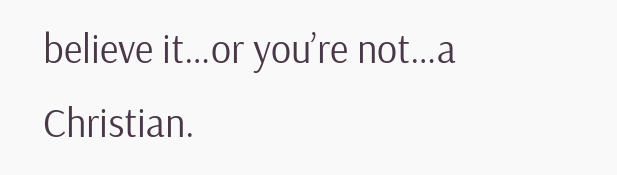believe it…or you’re not…a Christian.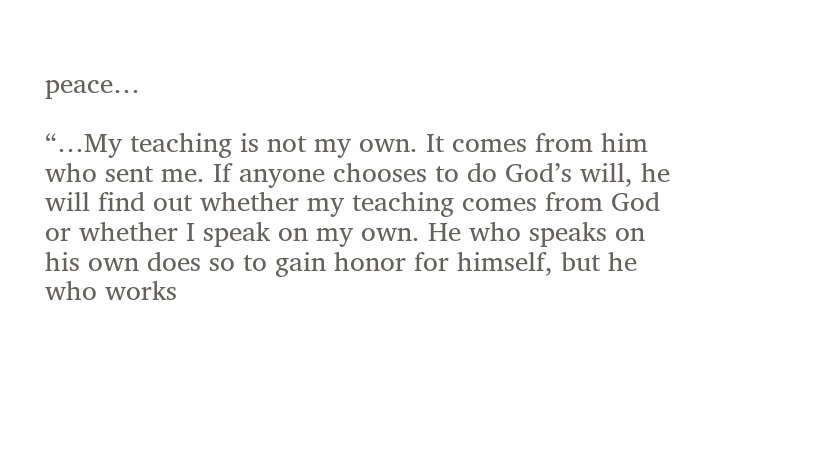peace…

“…My teaching is not my own. It comes from him who sent me. If anyone chooses to do God’s will, he will find out whether my teaching comes from God or whether I speak on my own. He who speaks on his own does so to gain honor for himself, but he who works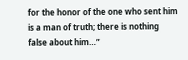for the honor of the one who sent him is a man of truth; there is nothing false about him…”